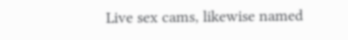Live sex cams, likewise named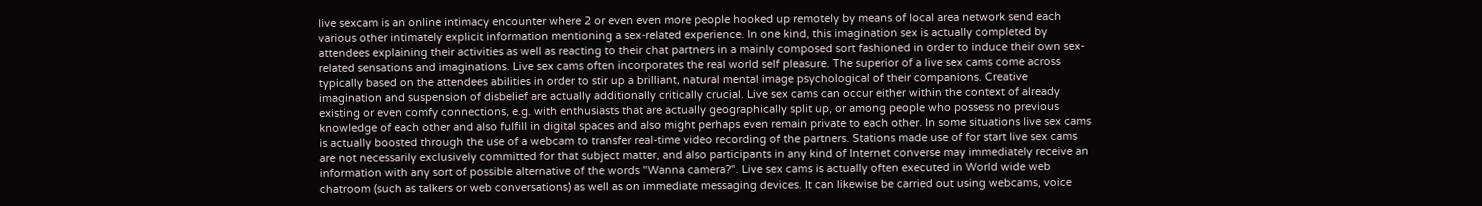live sexcam is an online intimacy encounter where 2 or even even more people hooked up remotely by means of local area network send each various other intimately explicit information mentioning a sex-related experience. In one kind, this imagination sex is actually completed by attendees explaining their activities as well as reacting to their chat partners in a mainly composed sort fashioned in order to induce their own sex-related sensations and imaginations. Live sex cams often incorporates the real world self pleasure. The superior of a live sex cams come across typically based on the attendees abilities in order to stir up a brilliant, natural mental image psychological of their companions. Creative imagination and suspension of disbelief are actually additionally critically crucial. Live sex cams can occur either within the context of already existing or even comfy connections, e.g. with enthusiasts that are actually geographically split up, or among people who possess no previous knowledge of each other and also fulfill in digital spaces and also might perhaps even remain private to each other. In some situations live sex cams is actually boosted through the use of a webcam to transfer real-time video recording of the partners. Stations made use of for start live sex cams are not necessarily exclusively committed for that subject matter, and also participants in any kind of Internet converse may immediately receive an information with any sort of possible alternative of the words "Wanna camera?". Live sex cams is actually often executed in World wide web chatroom (such as talkers or web conversations) as well as on immediate messaging devices. It can likewise be carried out using webcams, voice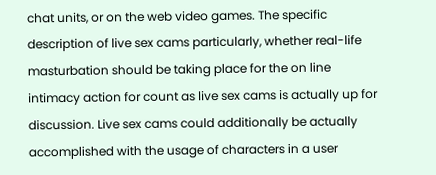chat units, or on the web video games. The specific description of live sex cams particularly, whether real-life masturbation should be taking place for the on line intimacy action for count as live sex cams is actually up for discussion. Live sex cams could additionally be actually accomplished with the usage of characters in a user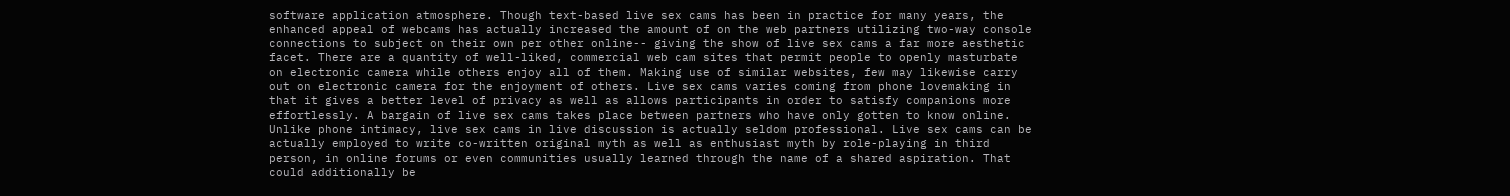software application atmosphere. Though text-based live sex cams has been in practice for many years, the enhanced appeal of webcams has actually increased the amount of on the web partners utilizing two-way console connections to subject on their own per other online-- giving the show of live sex cams a far more aesthetic facet. There are a quantity of well-liked, commercial web cam sites that permit people to openly masturbate on electronic camera while others enjoy all of them. Making use of similar websites, few may likewise carry out on electronic camera for the enjoyment of others. Live sex cams varies coming from phone lovemaking in that it gives a better level of privacy as well as allows participants in order to satisfy companions more effortlessly. A bargain of live sex cams takes place between partners who have only gotten to know online. Unlike phone intimacy, live sex cams in live discussion is actually seldom professional. Live sex cams can be actually employed to write co-written original myth as well as enthusiast myth by role-playing in third person, in online forums or even communities usually learned through the name of a shared aspiration. That could additionally be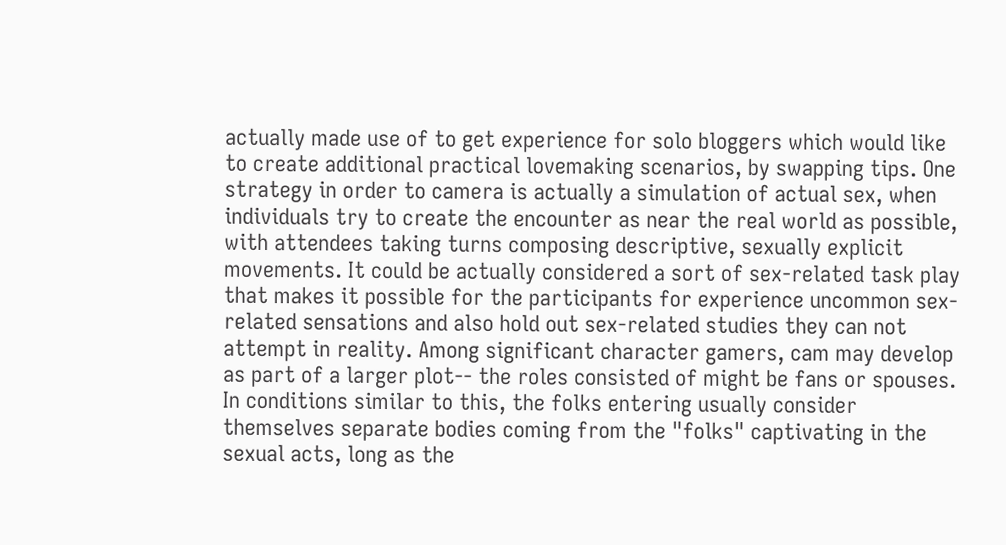actually made use of to get experience for solo bloggers which would like to create additional practical lovemaking scenarios, by swapping tips. One strategy in order to camera is actually a simulation of actual sex, when individuals try to create the encounter as near the real world as possible, with attendees taking turns composing descriptive, sexually explicit movements. It could be actually considered a sort of sex-related task play that makes it possible for the participants for experience uncommon sex-related sensations and also hold out sex-related studies they can not attempt in reality. Among significant character gamers, cam may develop as part of a larger plot-- the roles consisted of might be fans or spouses. In conditions similar to this, the folks entering usually consider themselves separate bodies coming from the "folks" captivating in the sexual acts, long as the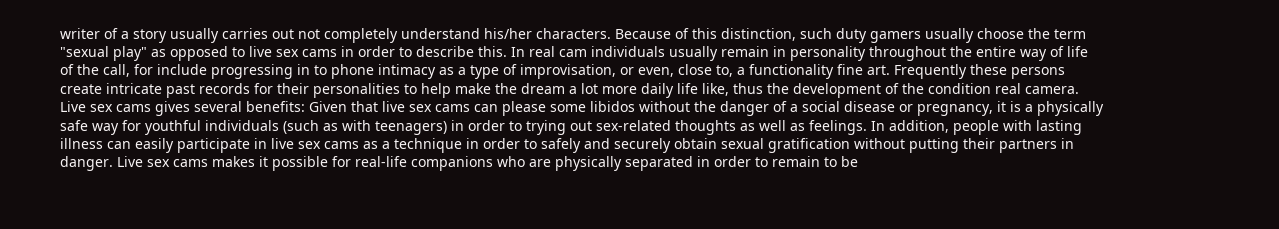writer of a story usually carries out not completely understand his/her characters. Because of this distinction, such duty gamers usually choose the term "sexual play" as opposed to live sex cams in order to describe this. In real cam individuals usually remain in personality throughout the entire way of life of the call, for include progressing in to phone intimacy as a type of improvisation, or even, close to, a functionality fine art. Frequently these persons create intricate past records for their personalities to help make the dream a lot more daily life like, thus the development of the condition real camera. Live sex cams gives several benefits: Given that live sex cams can please some libidos without the danger of a social disease or pregnancy, it is a physically safe way for youthful individuals (such as with teenagers) in order to trying out sex-related thoughts as well as feelings. In addition, people with lasting illness can easily participate in live sex cams as a technique in order to safely and securely obtain sexual gratification without putting their partners in danger. Live sex cams makes it possible for real-life companions who are physically separated in order to remain to be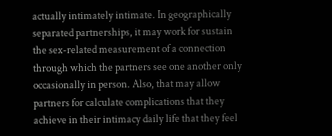actually intimately intimate. In geographically separated partnerships, it may work for sustain the sex-related measurement of a connection through which the partners see one another only occasionally in person. Also, that may allow partners for calculate complications that they achieve in their intimacy daily life that they feel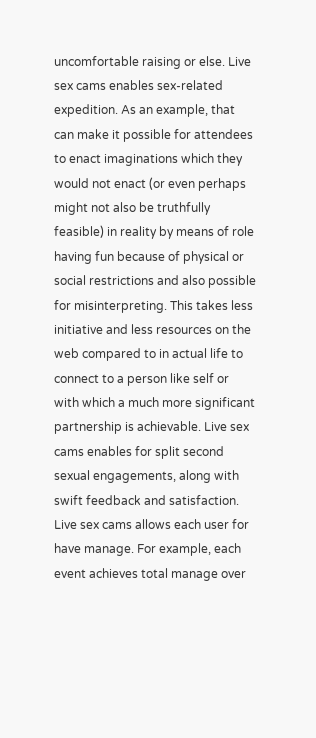uncomfortable raising or else. Live sex cams enables sex-related expedition. As an example, that can make it possible for attendees to enact imaginations which they would not enact (or even perhaps might not also be truthfully feasible) in reality by means of role having fun because of physical or social restrictions and also possible for misinterpreting. This takes less initiative and less resources on the web compared to in actual life to connect to a person like self or with which a much more significant partnership is achievable. Live sex cams enables for split second sexual engagements, along with swift feedback and satisfaction. Live sex cams allows each user for have manage. For example, each event achieves total manage over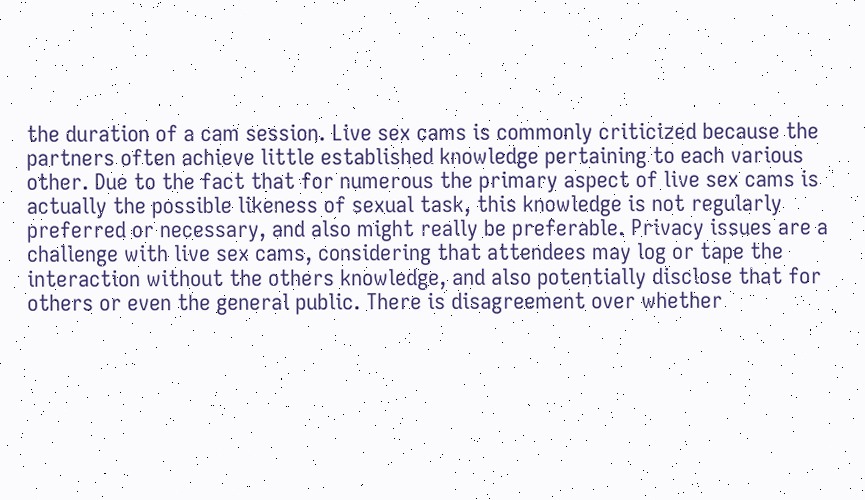the duration of a cam session. Live sex cams is commonly criticized because the partners often achieve little established knowledge pertaining to each various other. Due to the fact that for numerous the primary aspect of live sex cams is actually the possible likeness of sexual task, this knowledge is not regularly preferred or necessary, and also might really be preferable. Privacy issues are a challenge with live sex cams, considering that attendees may log or tape the interaction without the others knowledge, and also potentially disclose that for others or even the general public. There is disagreement over whether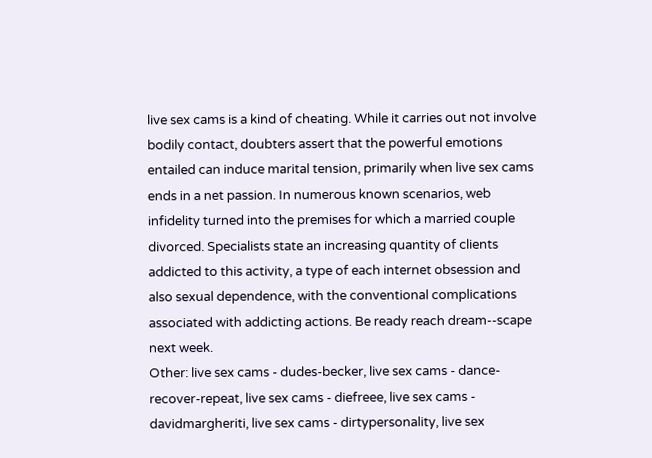live sex cams is a kind of cheating. While it carries out not involve bodily contact, doubters assert that the powerful emotions entailed can induce marital tension, primarily when live sex cams ends in a net passion. In numerous known scenarios, web infidelity turned into the premises for which a married couple divorced. Specialists state an increasing quantity of clients addicted to this activity, a type of each internet obsession and also sexual dependence, with the conventional complications associated with addicting actions. Be ready reach dream--scape next week.
Other: live sex cams - dudes-becker, live sex cams - dance-recover-repeat, live sex cams - diefreee, live sex cams - davidmargheriti, live sex cams - dirtypersonality, live sex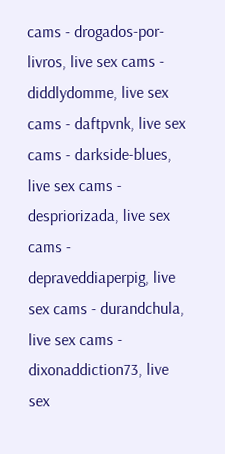cams - drogados-por-livros, live sex cams - diddlydomme, live sex cams - daftpvnk, live sex cams - darkside-blues, live sex cams - despriorizada, live sex cams - depraveddiaperpig, live sex cams - durandchula, live sex cams - dixonaddiction73, live sex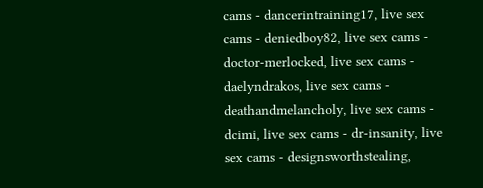cams - dancerintraining17, live sex cams - deniedboy82, live sex cams - doctor-merlocked, live sex cams - daelyndrakos, live sex cams - deathandmelancholy, live sex cams - dcimi, live sex cams - dr-insanity, live sex cams - designsworthstealing,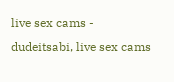live sex cams - dudeitsabi, live sex cams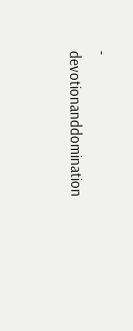- devotionanddomination